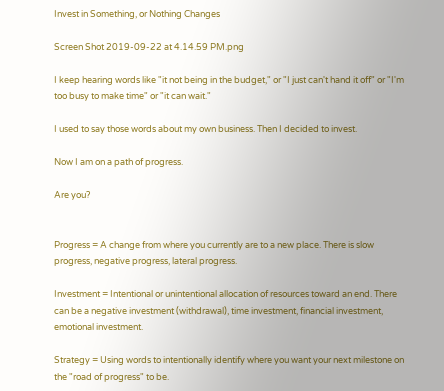Invest in Something, or Nothing Changes

Screen Shot 2019-09-22 at 4.14.59 PM.png

I keep hearing words like "it not being in the budget," or "I just can't hand it off" or "I'm too busy to make time" or "it can wait."

I used to say those words about my own business. Then I decided to invest.

Now I am on a path of progress.

Are you?


Progress = A change from where you currently are to a new place. There is slow progress, negative progress, lateral progress.

Investment = Intentional or unintentional allocation of resources toward an end. There can be a negative investment (withdrawal), time investment, financial investment, emotional investment.

Strategy = Using words to intentionally identify where you want your next milestone on the "road of progress" to be.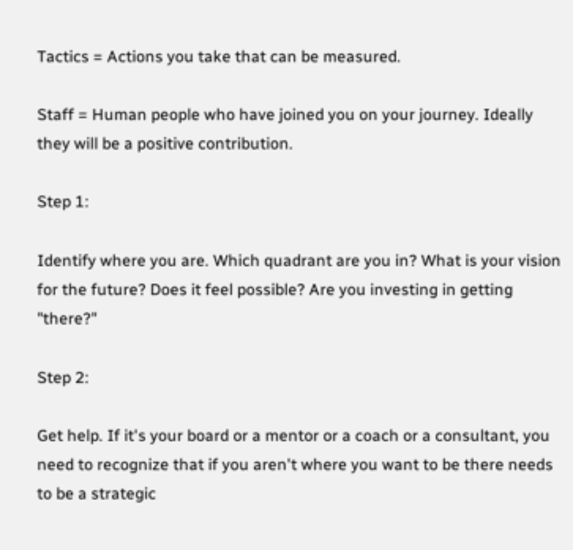Tactics = Actions you take that can be measured.

Staff = Human people who have joined you on your journey. Ideally they will be a positive contribution.

Step 1:

Identify where you are. Which quadrant are you in? What is your vision for the future? Does it feel possible? Are you investing in getting "there?"

Step 2:

Get help. If it's your board or a mentor or a coach or a consultant, you need to recognize that if you aren't where you want to be there needs to be a strategic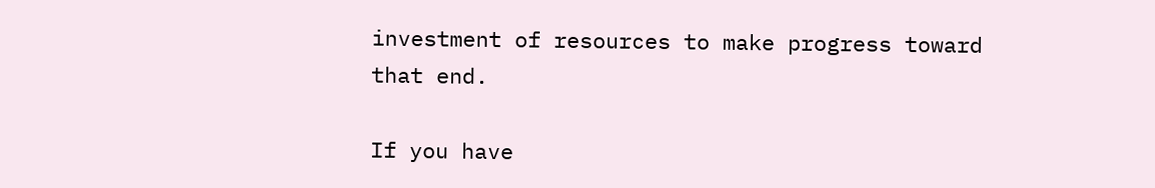investment of resources to make progress toward that end.

If you have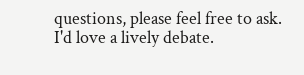questions, please feel free to ask. I'd love a lively debate.